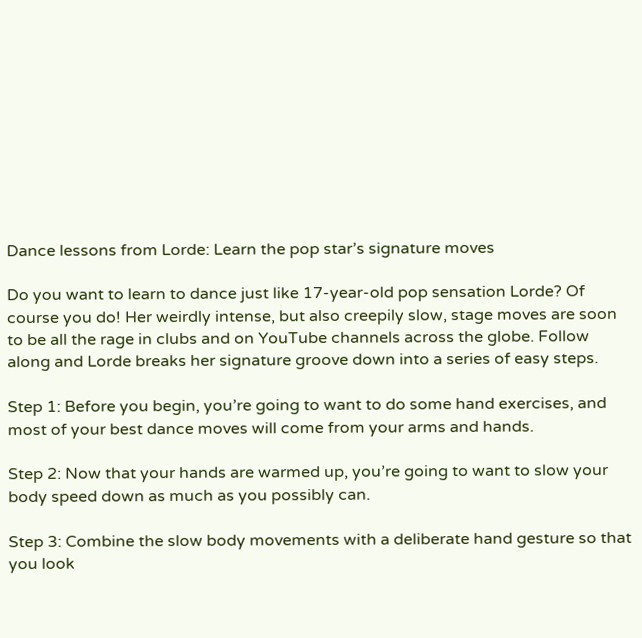Dance lessons from Lorde: Learn the pop star’s signature moves

Do you want to learn to dance just like 17-year-old pop sensation Lorde? Of course you do! Her weirdly intense, but also creepily slow, stage moves are soon to be all the rage in clubs and on YouTube channels across the globe. Follow along and Lorde breaks her signature groove down into a series of easy steps.

Step 1: Before you begin, you’re going to want to do some hand exercises, and most of your best dance moves will come from your arms and hands.

Step 2: Now that your hands are warmed up, you’re going to want to slow your body speed down as much as you possibly can.

Step 3: Combine the slow body movements with a deliberate hand gesture so that you look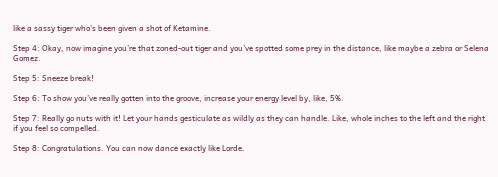like a sassy tiger who’s been given a shot of Ketamine.

Step 4: Okay, now imagine you’re that zoned-out tiger and you’ve spotted some prey in the distance, like maybe a zebra or Selena Gomez.

Step 5: Sneeze break!

Step 6: To show you’ve really gotten into the groove, increase your energy level by, like, 5%.

Step 7: Really go nuts with it! Let your hands gesticulate as wildly as they can handle. Like, whole inches to the left and the right if you feel so compelled.

Step 8: Congratulations. You can now dance exactly like Lorde.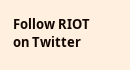Follow RIOT on Twitter